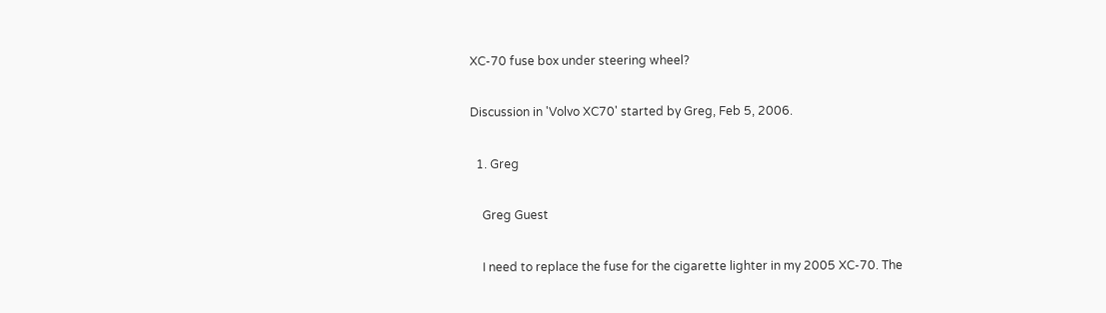XC-70 fuse box under steering wheel?

Discussion in 'Volvo XC70' started by Greg, Feb 5, 2006.

  1. Greg

    Greg Guest

    I need to replace the fuse for the cigarette lighter in my 2005 XC-70. The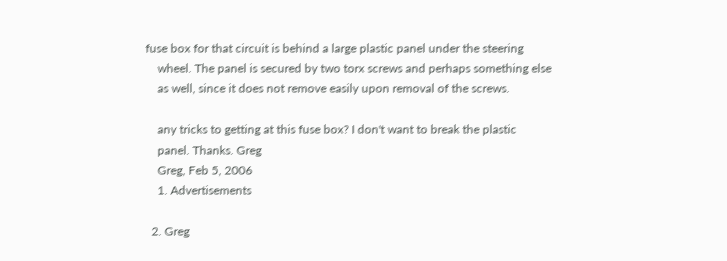fuse box for that circuit is behind a large plastic panel under the steering
    wheel. The panel is secured by two torx screws and perhaps something else
    as well, since it does not remove easily upon removal of the screws.

    any tricks to getting at this fuse box? I don't want to break the plastic
    panel. Thanks. Greg
    Greg, Feb 5, 2006
    1. Advertisements

  2. Greg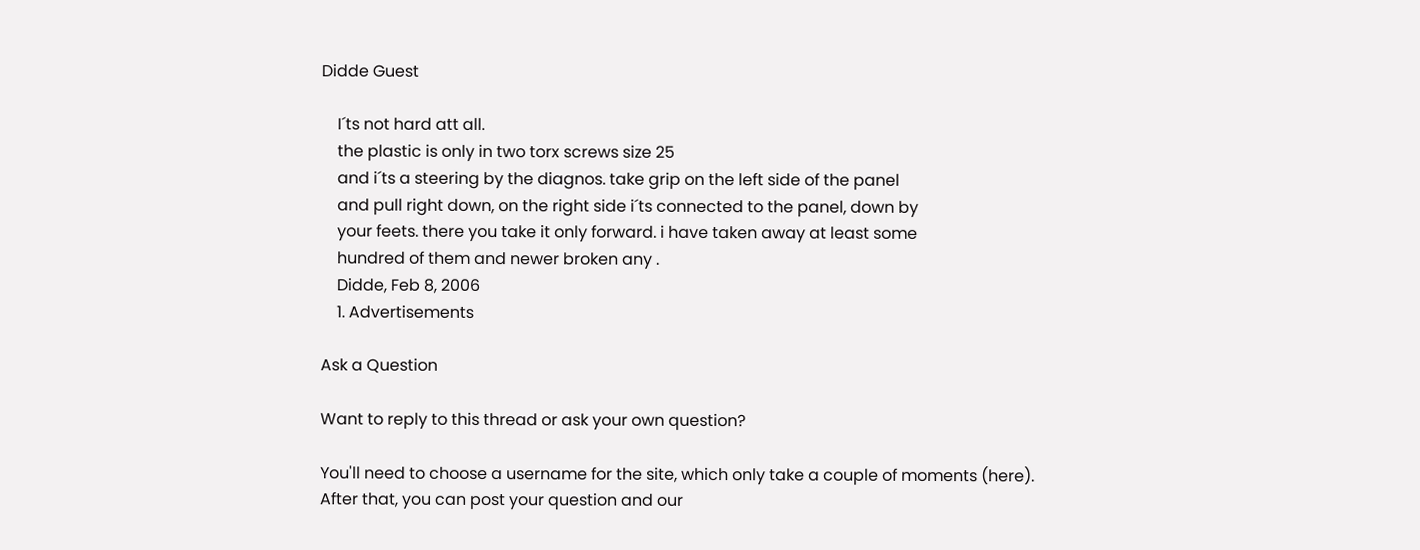Didde Guest

    I´ts not hard att all.
    the plastic is only in two torx screws size 25
    and i´ts a steering by the diagnos. take grip on the left side of the panel
    and pull right down, on the right side i´ts connected to the panel, down by
    your feets. there you take it only forward. i have taken away at least some
    hundred of them and newer broken any .
    Didde, Feb 8, 2006
    1. Advertisements

Ask a Question

Want to reply to this thread or ask your own question?

You'll need to choose a username for the site, which only take a couple of moments (here). After that, you can post your question and our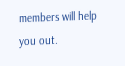members will help you out.